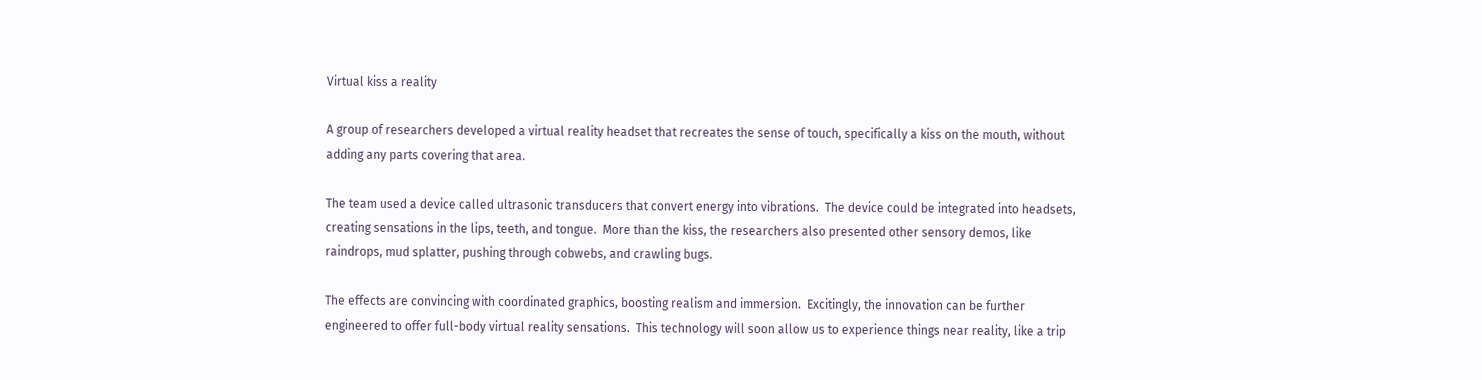Virtual kiss a reality

A group of researchers developed a virtual reality headset that recreates the sense of touch, specifically a kiss on the mouth, without adding any parts covering that area.

The team used a device called ultrasonic transducers that convert energy into vibrations.  The device could be integrated into headsets, creating sensations in the lips, teeth, and tongue.  More than the kiss, the researchers also presented other sensory demos, like raindrops, mud splatter, pushing through cobwebs, and crawling bugs.

The effects are convincing with coordinated graphics, boosting realism and immersion.  Excitingly, the innovation can be further engineered to offer full-body virtual reality sensations.  This technology will soon allow us to experience things near reality, like a trip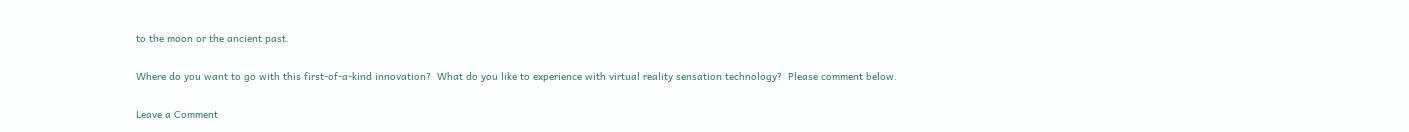to the moon or the ancient past.

Where do you want to go with this first-of-a-kind innovation?  What do you like to experience with virtual reality sensation technology?  Please comment below.

Leave a Comment